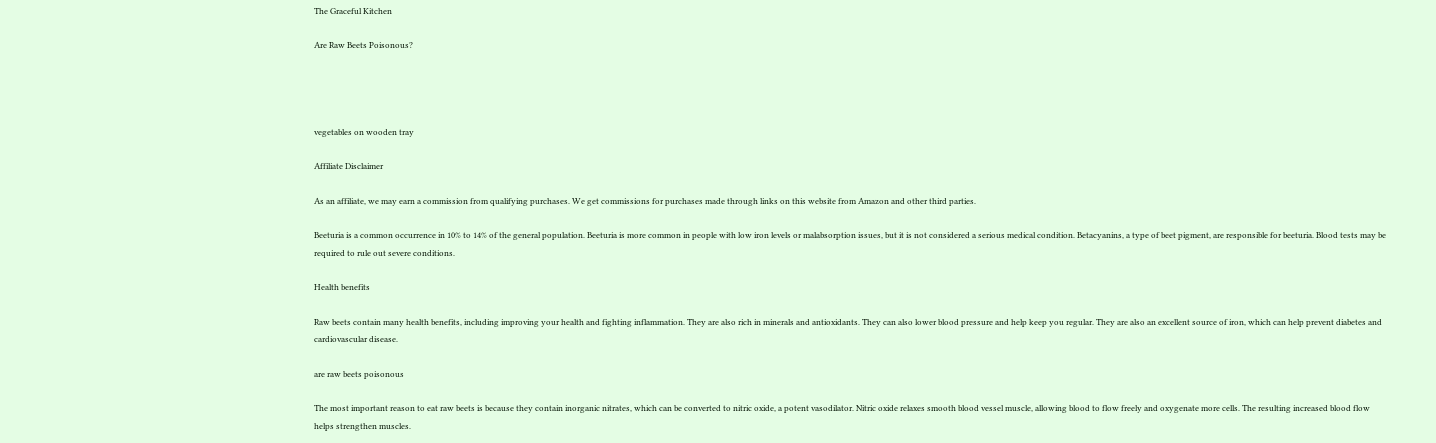The Graceful Kitchen

Are Raw Beets Poisonous?




vegetables on wooden tray

Affiliate Disclaimer

As an affiliate, we may earn a commission from qualifying purchases. We get commissions for purchases made through links on this website from Amazon and other third parties.

Beeturia is a common occurrence in 10% to 14% of the general population. Beeturia is more common in people with low iron levels or malabsorption issues, but it is not considered a serious medical condition. Betacyanins, a type of beet pigment, are responsible for beeturia. Blood tests may be required to rule out severe conditions.

Health benefits

Raw beets contain many health benefits, including improving your health and fighting inflammation. They are also rich in minerals and antioxidants. They can also lower blood pressure and help keep you regular. They are also an excellent source of iron, which can help prevent diabetes and cardiovascular disease.

are raw beets poisonous

The most important reason to eat raw beets is because they contain inorganic nitrates, which can be converted to nitric oxide, a potent vasodilator. Nitric oxide relaxes smooth blood vessel muscle, allowing blood to flow freely and oxygenate more cells. The resulting increased blood flow helps strengthen muscles.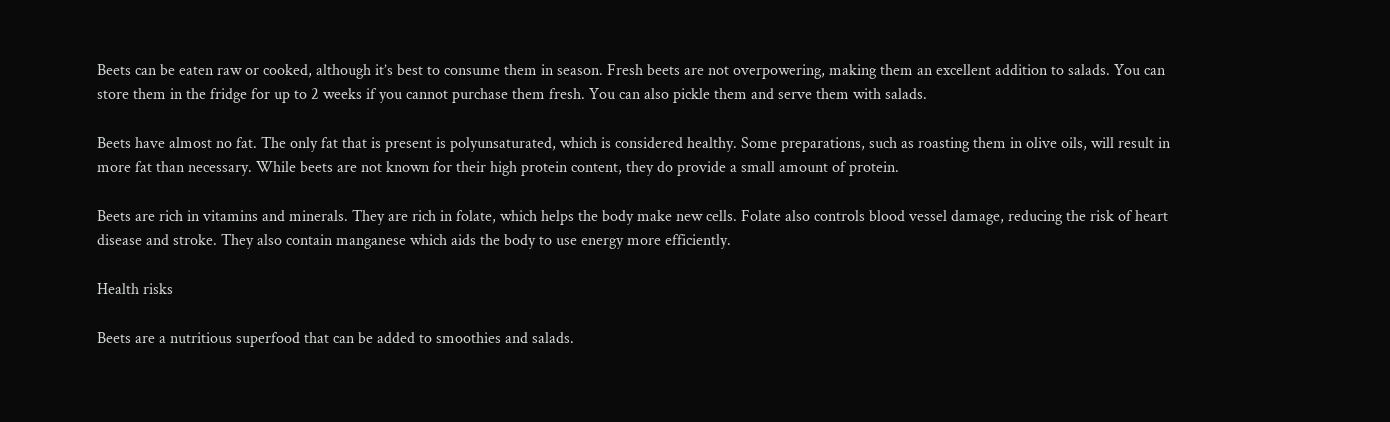Beets can be eaten raw or cooked, although it’s best to consume them in season. Fresh beets are not overpowering, making them an excellent addition to salads. You can store them in the fridge for up to 2 weeks if you cannot purchase them fresh. You can also pickle them and serve them with salads.

Beets have almost no fat. The only fat that is present is polyunsaturated, which is considered healthy. Some preparations, such as roasting them in olive oils, will result in more fat than necessary. While beets are not known for their high protein content, they do provide a small amount of protein.

Beets are rich in vitamins and minerals. They are rich in folate, which helps the body make new cells. Folate also controls blood vessel damage, reducing the risk of heart disease and stroke. They also contain manganese which aids the body to use energy more efficiently.

Health risks

Beets are a nutritious superfood that can be added to smoothies and salads.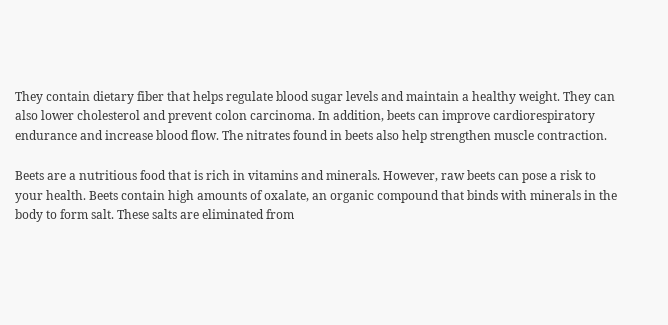They contain dietary fiber that helps regulate blood sugar levels and maintain a healthy weight. They can also lower cholesterol and prevent colon carcinoma. In addition, beets can improve cardiorespiratory endurance and increase blood flow. The nitrates found in beets also help strengthen muscle contraction.

Beets are a nutritious food that is rich in vitamins and minerals. However, raw beets can pose a risk to your health. Beets contain high amounts of oxalate, an organic compound that binds with minerals in the body to form salt. These salts are eliminated from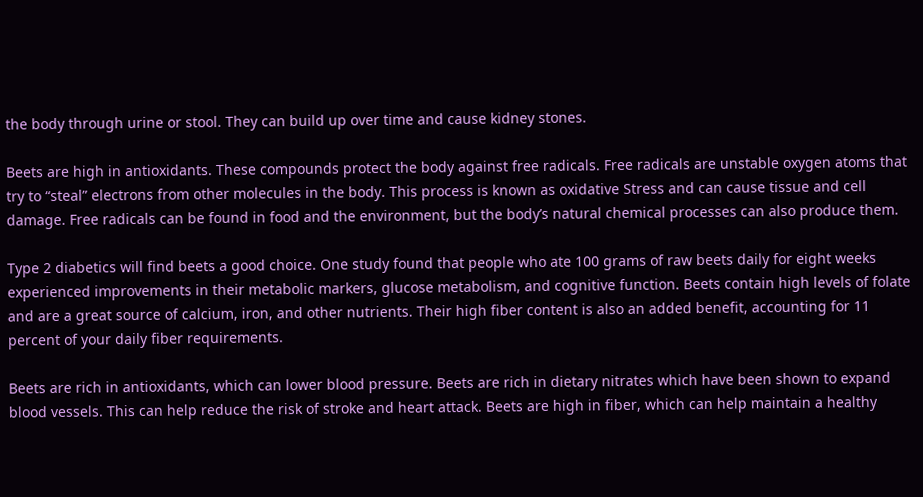the body through urine or stool. They can build up over time and cause kidney stones.

Beets are high in antioxidants. These compounds protect the body against free radicals. Free radicals are unstable oxygen atoms that try to “steal” electrons from other molecules in the body. This process is known as oxidative Stress and can cause tissue and cell damage. Free radicals can be found in food and the environment, but the body’s natural chemical processes can also produce them.

Type 2 diabetics will find beets a good choice. One study found that people who ate 100 grams of raw beets daily for eight weeks experienced improvements in their metabolic markers, glucose metabolism, and cognitive function. Beets contain high levels of folate and are a great source of calcium, iron, and other nutrients. Their high fiber content is also an added benefit, accounting for 11 percent of your daily fiber requirements.

Beets are rich in antioxidants, which can lower blood pressure. Beets are rich in dietary nitrates which have been shown to expand blood vessels. This can help reduce the risk of stroke and heart attack. Beets are high in fiber, which can help maintain a healthy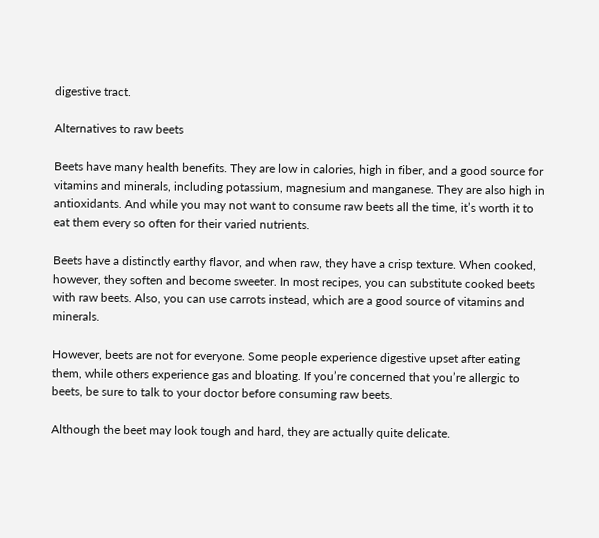digestive tract.

Alternatives to raw beets

Beets have many health benefits. They are low in calories, high in fiber, and a good source for vitamins and minerals, including potassium, magnesium and manganese. They are also high in antioxidants. And while you may not want to consume raw beets all the time, it’s worth it to eat them every so often for their varied nutrients.

Beets have a distinctly earthy flavor, and when raw, they have a crisp texture. When cooked, however, they soften and become sweeter. In most recipes, you can substitute cooked beets with raw beets. Also, you can use carrots instead, which are a good source of vitamins and minerals.

However, beets are not for everyone. Some people experience digestive upset after eating them, while others experience gas and bloating. If you’re concerned that you’re allergic to beets, be sure to talk to your doctor before consuming raw beets.

Although the beet may look tough and hard, they are actually quite delicate.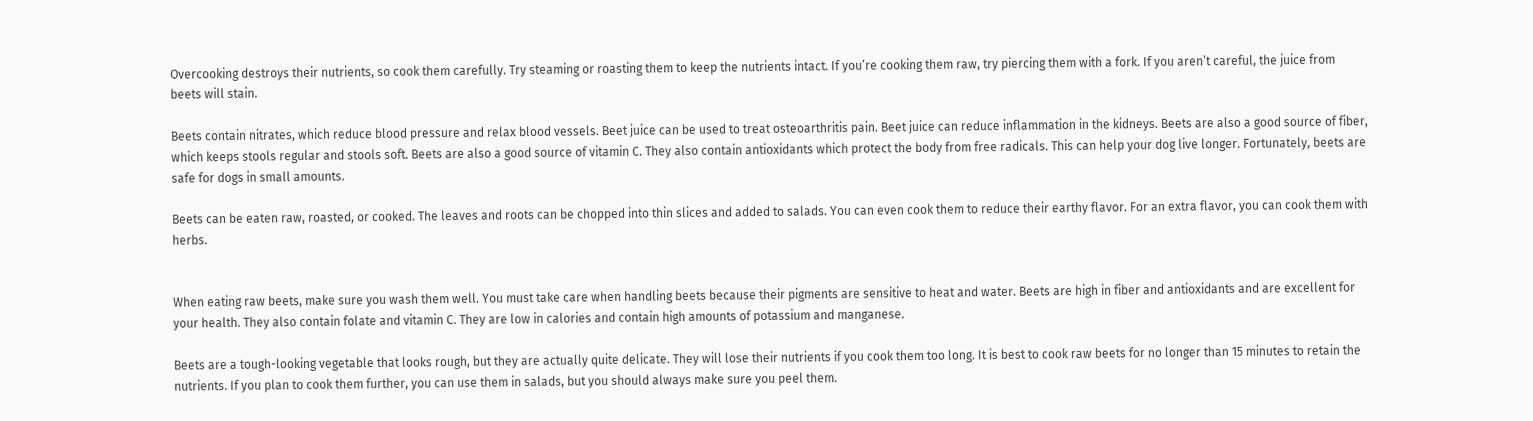Overcooking destroys their nutrients, so cook them carefully. Try steaming or roasting them to keep the nutrients intact. If you’re cooking them raw, try piercing them with a fork. If you aren’t careful, the juice from beets will stain.

Beets contain nitrates, which reduce blood pressure and relax blood vessels. Beet juice can be used to treat osteoarthritis pain. Beet juice can reduce inflammation in the kidneys. Beets are also a good source of fiber, which keeps stools regular and stools soft. Beets are also a good source of vitamin C. They also contain antioxidants which protect the body from free radicals. This can help your dog live longer. Fortunately, beets are safe for dogs in small amounts.

Beets can be eaten raw, roasted, or cooked. The leaves and roots can be chopped into thin slices and added to salads. You can even cook them to reduce their earthy flavor. For an extra flavor, you can cook them with herbs.


When eating raw beets, make sure you wash them well. You must take care when handling beets because their pigments are sensitive to heat and water. Beets are high in fiber and antioxidants and are excellent for your health. They also contain folate and vitamin C. They are low in calories and contain high amounts of potassium and manganese.

Beets are a tough-looking vegetable that looks rough, but they are actually quite delicate. They will lose their nutrients if you cook them too long. It is best to cook raw beets for no longer than 15 minutes to retain the nutrients. If you plan to cook them further, you can use them in salads, but you should always make sure you peel them.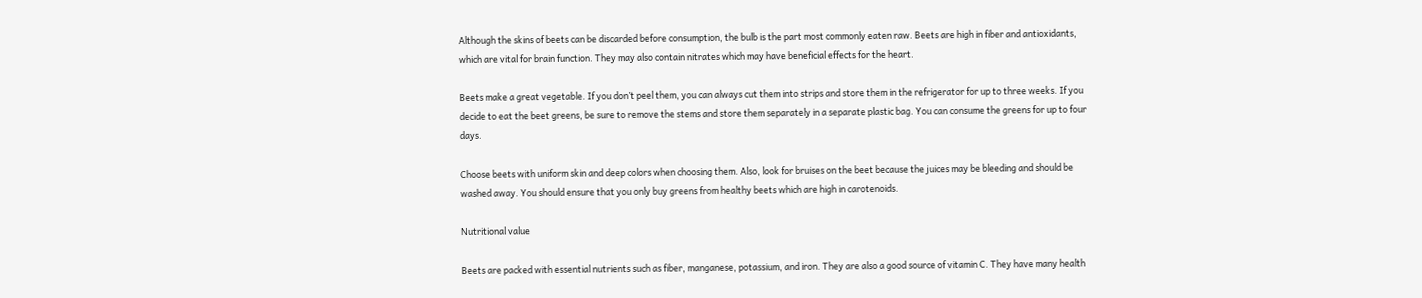Although the skins of beets can be discarded before consumption, the bulb is the part most commonly eaten raw. Beets are high in fiber and antioxidants, which are vital for brain function. They may also contain nitrates which may have beneficial effects for the heart.

Beets make a great vegetable. If you don’t peel them, you can always cut them into strips and store them in the refrigerator for up to three weeks. If you decide to eat the beet greens, be sure to remove the stems and store them separately in a separate plastic bag. You can consume the greens for up to four days.

Choose beets with uniform skin and deep colors when choosing them. Also, look for bruises on the beet because the juices may be bleeding and should be washed away. You should ensure that you only buy greens from healthy beets which are high in carotenoids.

Nutritional value

Beets are packed with essential nutrients such as fiber, manganese, potassium, and iron. They are also a good source of vitamin C. They have many health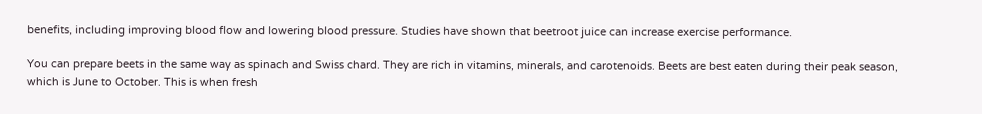benefits, including improving blood flow and lowering blood pressure. Studies have shown that beetroot juice can increase exercise performance.

You can prepare beets in the same way as spinach and Swiss chard. They are rich in vitamins, minerals, and carotenoids. Beets are best eaten during their peak season, which is June to October. This is when fresh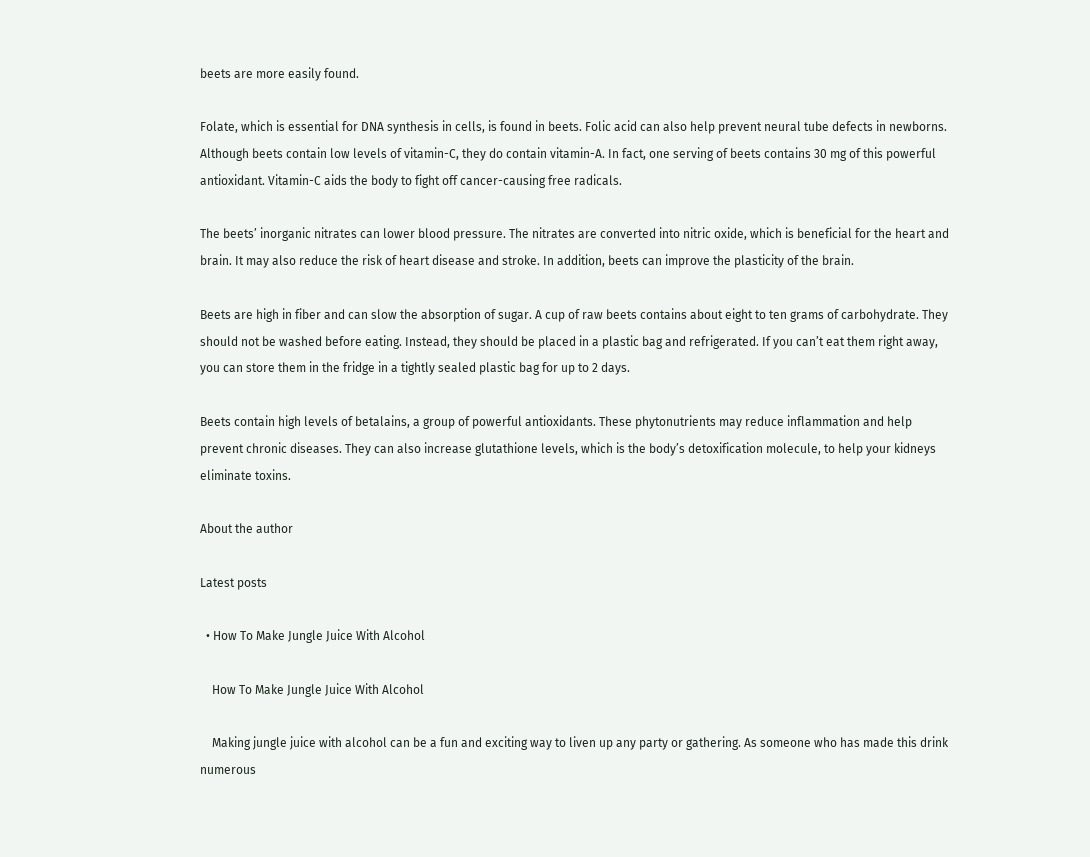beets are more easily found.

Folate, which is essential for DNA synthesis in cells, is found in beets. Folic acid can also help prevent neural tube defects in newborns. Although beets contain low levels of vitamin-C, they do contain vitamin-A. In fact, one serving of beets contains 30 mg of this powerful antioxidant. Vitamin-C aids the body to fight off cancer-causing free radicals.

The beets’ inorganic nitrates can lower blood pressure. The nitrates are converted into nitric oxide, which is beneficial for the heart and brain. It may also reduce the risk of heart disease and stroke. In addition, beets can improve the plasticity of the brain.

Beets are high in fiber and can slow the absorption of sugar. A cup of raw beets contains about eight to ten grams of carbohydrate. They should not be washed before eating. Instead, they should be placed in a plastic bag and refrigerated. If you can’t eat them right away, you can store them in the fridge in a tightly sealed plastic bag for up to 2 days.

Beets contain high levels of betalains, a group of powerful antioxidants. These phytonutrients may reduce inflammation and help prevent chronic diseases. They can also increase glutathione levels, which is the body’s detoxification molecule, to help your kidneys eliminate toxins.

About the author

Latest posts

  • How To Make Jungle Juice With Alcohol

    How To Make Jungle Juice With Alcohol

    Making jungle juice with alcohol can be a fun and exciting way to liven up any party or gathering. As someone who has made this drink numerous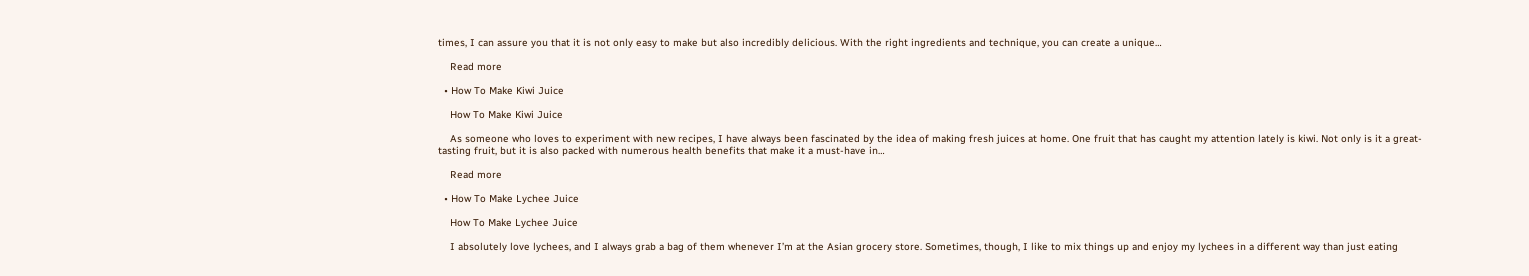times, I can assure you that it is not only easy to make but also incredibly delicious. With the right ingredients and technique, you can create a unique…

    Read more

  • How To Make Kiwi Juice

    How To Make Kiwi Juice

    As someone who loves to experiment with new recipes, I have always been fascinated by the idea of making fresh juices at home. One fruit that has caught my attention lately is kiwi. Not only is it a great-tasting fruit, but it is also packed with numerous health benefits that make it a must-have in…

    Read more

  • How To Make Lychee Juice

    How To Make Lychee Juice

    I absolutely love lychees, and I always grab a bag of them whenever I’m at the Asian grocery store. Sometimes, though, I like to mix things up and enjoy my lychees in a different way than just eating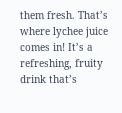them fresh. That’s where lychee juice comes in! It’s a refreshing, fruity drink that’s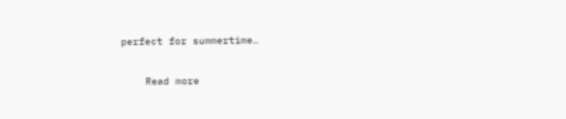perfect for summertime…

    Read more